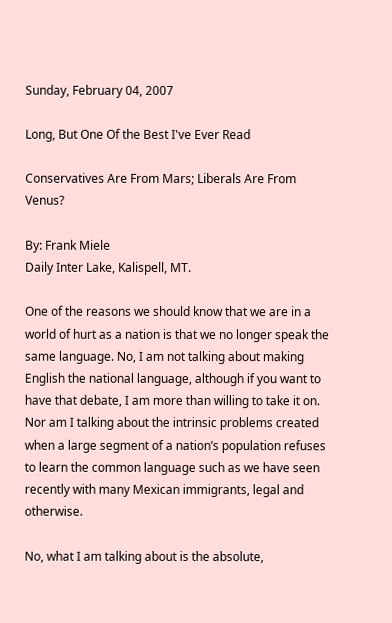Sunday, February 04, 2007

Long, But One Of the Best I've Ever Read

Conservatives Are From Mars; Liberals Are From Venus?

By: Frank Miele
Daily Inter Lake, Kalispell, MT.

One of the reasons we should know that we are in a world of hurt as a nation is that we no longer speak the same language. No, I am not talking about making English the national language, although if you want to have that debate, I am more than willing to take it on. Nor am I talking about the intrinsic problems created when a large segment of a nation’s population refuses to learn the common language such as we have seen recently with many Mexican immigrants, legal and otherwise.

No, what I am talking about is the absolute,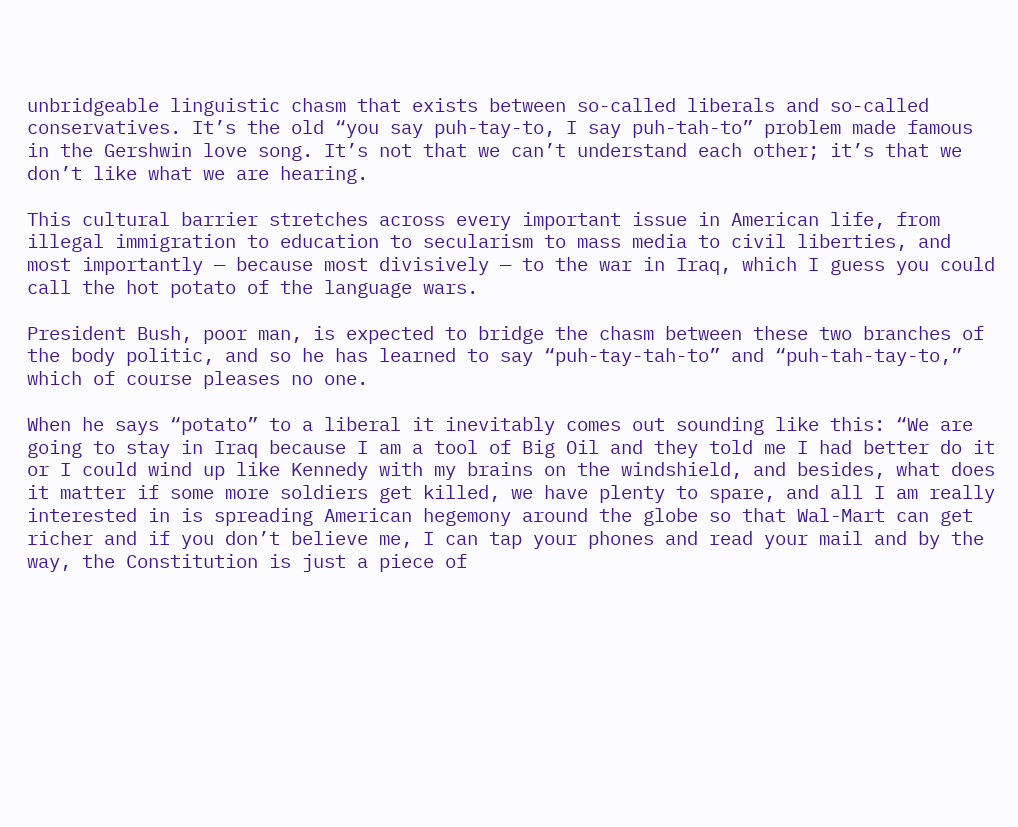unbridgeable linguistic chasm that exists between so-called liberals and so-called conservatives. It’s the old “you say puh-tay-to, I say puh-tah-to” problem made famous in the Gershwin love song. It’s not that we can’t understand each other; it’s that we don’t like what we are hearing.

This cultural barrier stretches across every important issue in American life, from illegal immigration to education to secularism to mass media to civil liberties, and most importantly — because most divisively — to the war in Iraq, which I guess you could call the hot potato of the language wars.

President Bush, poor man, is expected to bridge the chasm between these two branches of the body politic, and so he has learned to say “puh-tay-tah-to” and “puh-tah-tay-to,” which of course pleases no one.

When he says “potato” to a liberal it inevitably comes out sounding like this: “We are going to stay in Iraq because I am a tool of Big Oil and they told me I had better do it or I could wind up like Kennedy with my brains on the windshield, and besides, what does it matter if some more soldiers get killed, we have plenty to spare, and all I am really interested in is spreading American hegemony around the globe so that Wal-Mart can get richer and if you don’t believe me, I can tap your phones and read your mail and by the way, the Constitution is just a piece of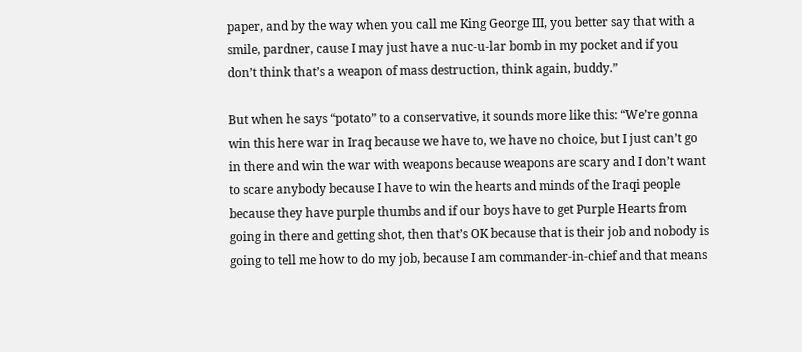paper, and by the way when you call me King George III, you better say that with a smile, pardner, cause I may just have a nuc-u-lar bomb in my pocket and if you don’t think that’s a weapon of mass destruction, think again, buddy.”

But when he says “potato” to a conservative, it sounds more like this: “We’re gonna win this here war in Iraq because we have to, we have no choice, but I just can’t go in there and win the war with weapons because weapons are scary and I don’t want to scare anybody because I have to win the hearts and minds of the Iraqi people because they have purple thumbs and if our boys have to get Purple Hearts from going in there and getting shot, then that’s OK because that is their job and nobody is going to tell me how to do my job, because I am commander-in-chief and that means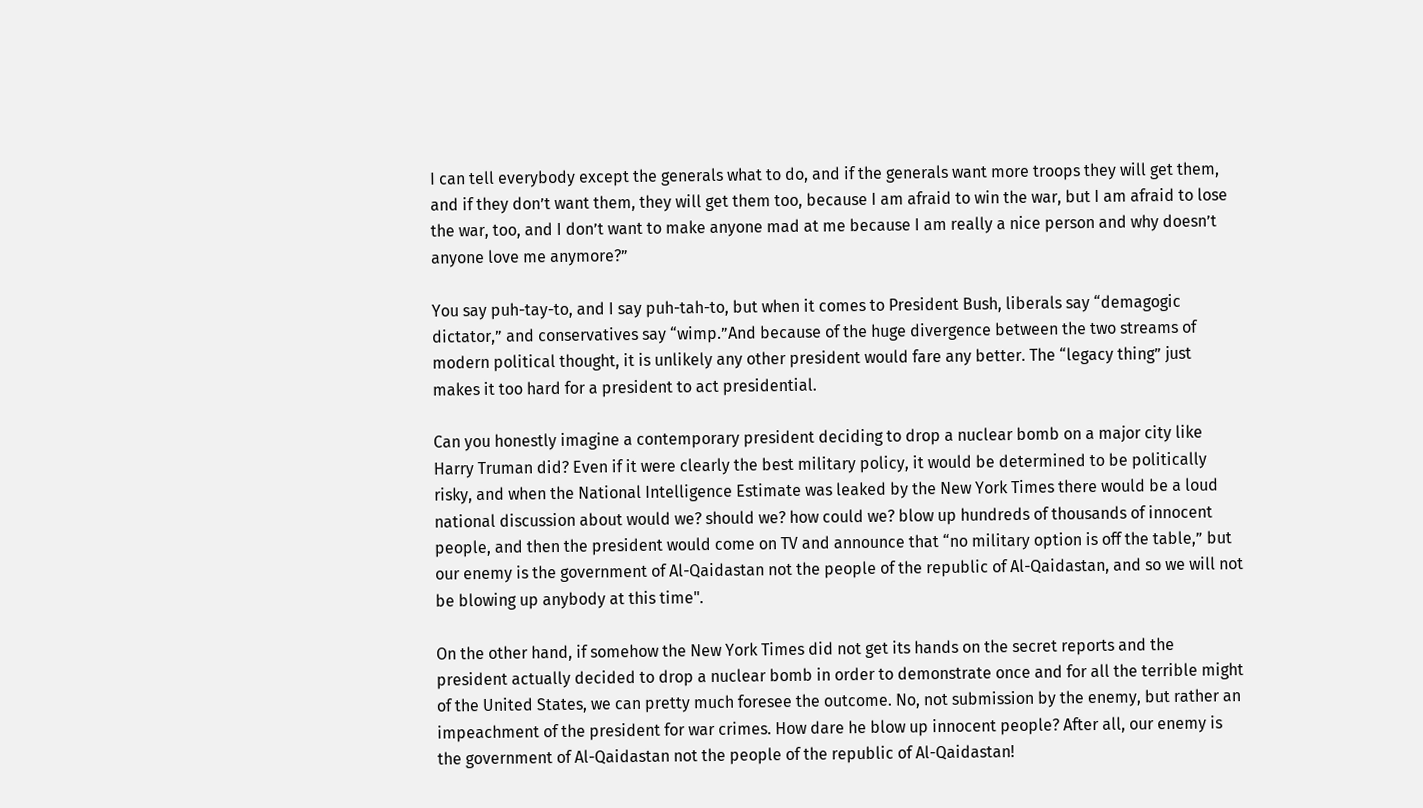I can tell everybody except the generals what to do, and if the generals want more troops they will get them, and if they don’t want them, they will get them too, because I am afraid to win the war, but I am afraid to lose the war, too, and I don’t want to make anyone mad at me because I am really a nice person and why doesn’t anyone love me anymore?”

You say puh-tay-to, and I say puh-tah-to, but when it comes to President Bush, liberals say “demagogic dictator,” and conservatives say “wimp.”And because of the huge divergence between the two streams of modern political thought, it is unlikely any other president would fare any better. The “legacy thing” just makes it too hard for a president to act presidential.

Can you honestly imagine a contemporary president deciding to drop a nuclear bomb on a major city like Harry Truman did? Even if it were clearly the best military policy, it would be determined to be politically risky, and when the National Intelligence Estimate was leaked by the New York Times there would be a loud national discussion about would we? should we? how could we? blow up hundreds of thousands of innocent people, and then the president would come on TV and announce that “no military option is off the table,” but our enemy is the government of Al-Qaidastan not the people of the republic of Al-Qaidastan, and so we will not be blowing up anybody at this time".

On the other hand, if somehow the New York Times did not get its hands on the secret reports and the president actually decided to drop a nuclear bomb in order to demonstrate once and for all the terrible might of the United States, we can pretty much foresee the outcome. No, not submission by the enemy, but rather an impeachment of the president for war crimes. How dare he blow up innocent people? After all, our enemy is the government of Al-Qaidastan not the people of the republic of Al-Qaidastan!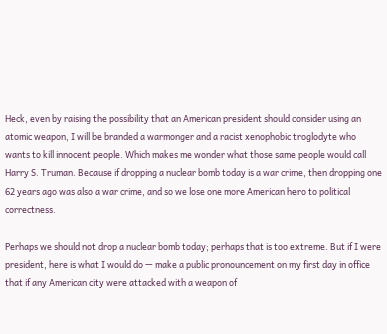Heck, even by raising the possibility that an American president should consider using an atomic weapon, I will be branded a warmonger and a racist xenophobic troglodyte who wants to kill innocent people. Which makes me wonder what those same people would call Harry S. Truman. Because if dropping a nuclear bomb today is a war crime, then dropping one 62 years ago was also a war crime, and so we lose one more American hero to political correctness.

Perhaps we should not drop a nuclear bomb today; perhaps that is too extreme. But if I were president, here is what I would do — make a public pronouncement on my first day in office that if any American city were attacked with a weapon of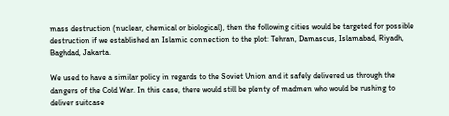mass destruction (nuclear, chemical or biological), then the following cities would be targeted for possible destruction if we established an Islamic connection to the plot: Tehran, Damascus, Islamabad, Riyadh, Baghdad, Jakarta.

We used to have a similar policy in regards to the Soviet Union and it safely delivered us through the dangers of the Cold War. In this case, there would still be plenty of madmen who would be rushing to deliver suitcase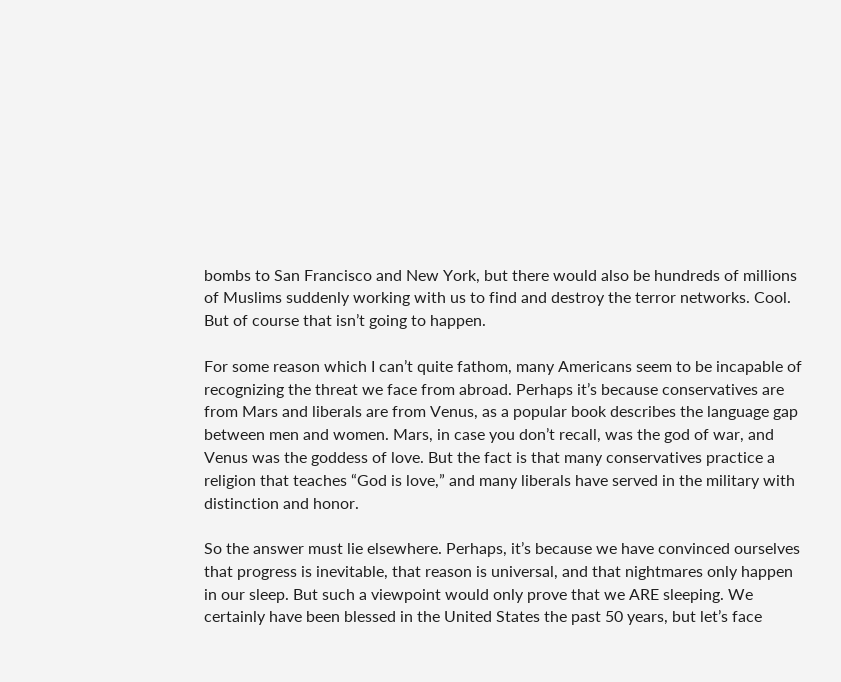bombs to San Francisco and New York, but there would also be hundreds of millions of Muslims suddenly working with us to find and destroy the terror networks. Cool. But of course that isn’t going to happen.

For some reason which I can’t quite fathom, many Americans seem to be incapable of recognizing the threat we face from abroad. Perhaps it’s because conservatives are from Mars and liberals are from Venus, as a popular book describes the language gap between men and women. Mars, in case you don’t recall, was the god of war, and Venus was the goddess of love. But the fact is that many conservatives practice a religion that teaches “God is love,” and many liberals have served in the military with distinction and honor.

So the answer must lie elsewhere. Perhaps, it’s because we have convinced ourselves that progress is inevitable, that reason is universal, and that nightmares only happen in our sleep. But such a viewpoint would only prove that we ARE sleeping. We certainly have been blessed in the United States the past 50 years, but let’s face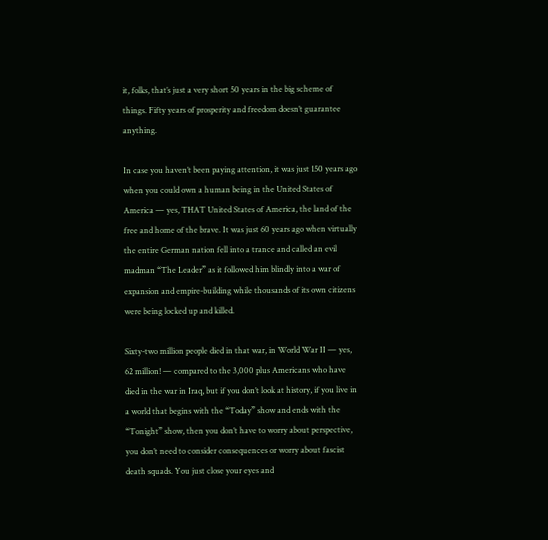it, folks, that’s just a very short 50 years in the big scheme of things. Fifty years of prosperity and freedom doesn’t guarantee anything.

In case you haven’t been paying attention, it was just 150 years ago when you could own a human being in the United States of America — yes, THAT United States of America, the land of the free and home of the brave. It was just 60 years ago when virtually the entire German nation fell into a trance and called an evil madman “The Leader” as it followed him blindly into a war of expansion and empire-building while thousands of its own citizens were being locked up and killed.

Sixty-two million people died in that war, in World War II — yes, 62 million! — compared to the 3,000 plus Americans who have died in the war in Iraq, but if you don’t look at history, if you live in a world that begins with the “Today” show and ends with the “Tonight” show, then you don’t have to worry about perspective, you don’t need to consider consequences or worry about fascist death squads. You just close your eyes and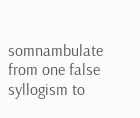somnambulate from one false syllogism to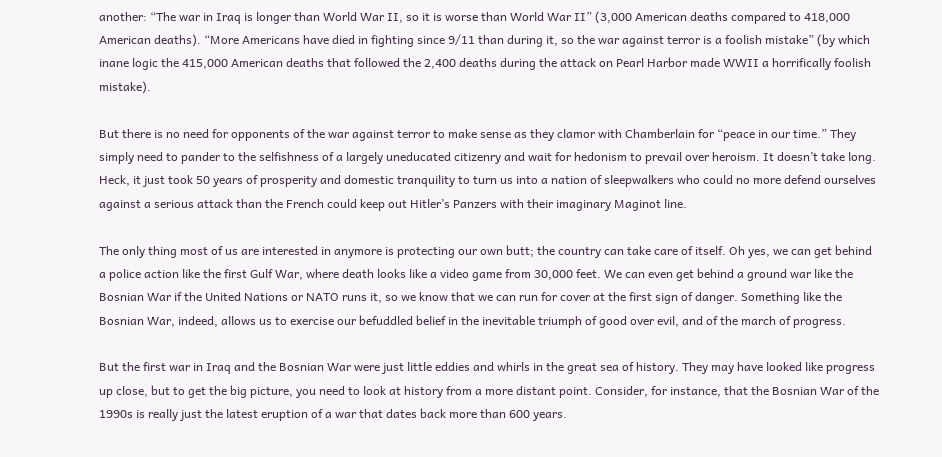another: “The war in Iraq is longer than World War II, so it is worse than World War II” (3,000 American deaths compared to 418,000 American deaths). “More Americans have died in fighting since 9/11 than during it, so the war against terror is a foolish mistake” (by which inane logic the 415,000 American deaths that followed the 2,400 deaths during the attack on Pearl Harbor made WWII a horrifically foolish mistake).

But there is no need for opponents of the war against terror to make sense as they clamor with Chamberlain for “peace in our time.” They simply need to pander to the selfishness of a largely uneducated citizenry and wait for hedonism to prevail over heroism. It doesn’t take long. Heck, it just took 50 years of prosperity and domestic tranquility to turn us into a nation of sleepwalkers who could no more defend ourselves against a serious attack than the French could keep out Hitler’s Panzers with their imaginary Maginot line.

The only thing most of us are interested in anymore is protecting our own butt; the country can take care of itself. Oh yes, we can get behind a police action like the first Gulf War, where death looks like a video game from 30,000 feet. We can even get behind a ground war like the Bosnian War if the United Nations or NATO runs it, so we know that we can run for cover at the first sign of danger. Something like the Bosnian War, indeed, allows us to exercise our befuddled belief in the inevitable triumph of good over evil, and of the march of progress.

But the first war in Iraq and the Bosnian War were just little eddies and whirls in the great sea of history. They may have looked like progress up close, but to get the big picture, you need to look at history from a more distant point. Consider, for instance, that the Bosnian War of the 1990s is really just the latest eruption of a war that dates back more than 600 years.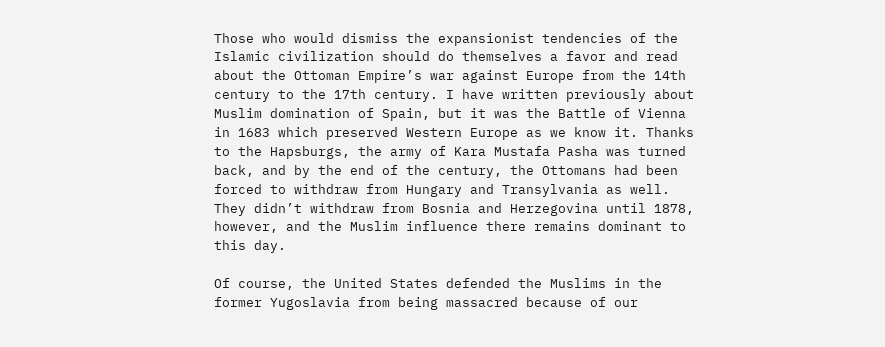Those who would dismiss the expansionist tendencies of the Islamic civilization should do themselves a favor and read about the Ottoman Empire’s war against Europe from the 14th century to the 17th century. I have written previously about Muslim domination of Spain, but it was the Battle of Vienna in 1683 which preserved Western Europe as we know it. Thanks to the Hapsburgs, the army of Kara Mustafa Pasha was turned back, and by the end of the century, the Ottomans had been forced to withdraw from Hungary and Transylvania as well. They didn’t withdraw from Bosnia and Herzegovina until 1878, however, and the Muslim influence there remains dominant to this day.

Of course, the United States defended the Muslims in the former Yugoslavia from being massacred because of our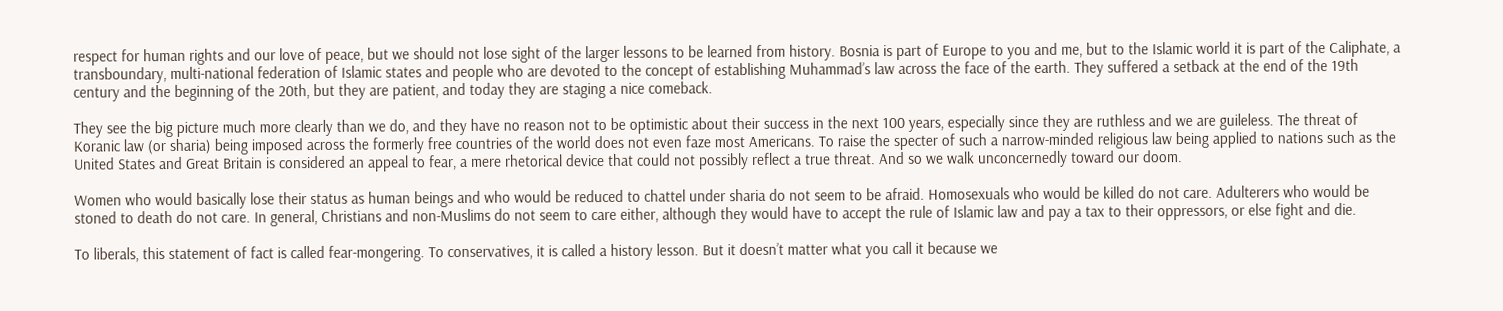respect for human rights and our love of peace, but we should not lose sight of the larger lessons to be learned from history. Bosnia is part of Europe to you and me, but to the Islamic world it is part of the Caliphate, a transboundary, multi-national federation of Islamic states and people who are devoted to the concept of establishing Muhammad’s law across the face of the earth. They suffered a setback at the end of the 19th century and the beginning of the 20th, but they are patient, and today they are staging a nice comeback.

They see the big picture much more clearly than we do, and they have no reason not to be optimistic about their success in the next 100 years, especially since they are ruthless and we are guileless. The threat of Koranic law (or sharia) being imposed across the formerly free countries of the world does not even faze most Americans. To raise the specter of such a narrow-minded religious law being applied to nations such as the United States and Great Britain is considered an appeal to fear, a mere rhetorical device that could not possibly reflect a true threat. And so we walk unconcernedly toward our doom.

Women who would basically lose their status as human beings and who would be reduced to chattel under sharia do not seem to be afraid. Homosexuals who would be killed do not care. Adulterers who would be stoned to death do not care. In general, Christians and non-Muslims do not seem to care either, although they would have to accept the rule of Islamic law and pay a tax to their oppressors, or else fight and die.

To liberals, this statement of fact is called fear-mongering. To conservatives, it is called a history lesson. But it doesn’t matter what you call it because we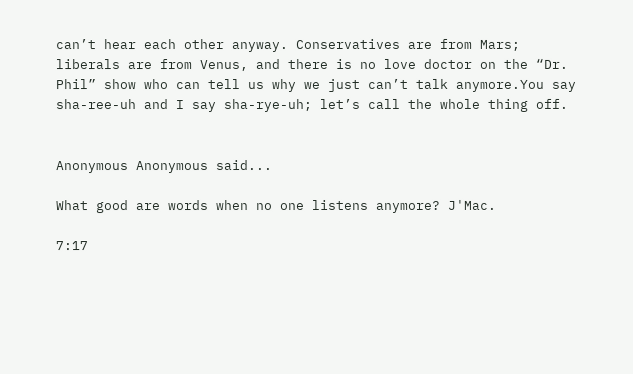can’t hear each other anyway. Conservatives are from Mars; liberals are from Venus, and there is no love doctor on the “Dr. Phil” show who can tell us why we just can’t talk anymore.You say sha-ree-uh and I say sha-rye-uh; let’s call the whole thing off.


Anonymous Anonymous said...

What good are words when no one listens anymore? J'Mac.

7:17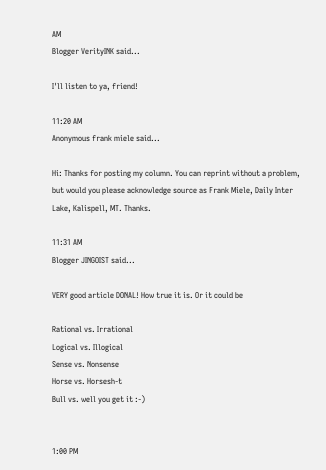AM
Blogger VerityINK said...

I'll listen to ya, friend!

11:20 AM
Anonymous frank miele said...

Hi: Thanks for posting my column. You can reprint without a problem, but would you please acknowledge source as Frank Miele, Daily Inter Lake, Kalispell, MT. Thanks.

11:31 AM
Blogger JINGOIST said...

VERY good article DONAL! How true it is. Or it could be

Rational vs. Irrational
Logical vs. Illogical
Sense vs. Nonsense
Horse vs. Horsesh-t
Bull vs. well you get it :-)


1:00 PM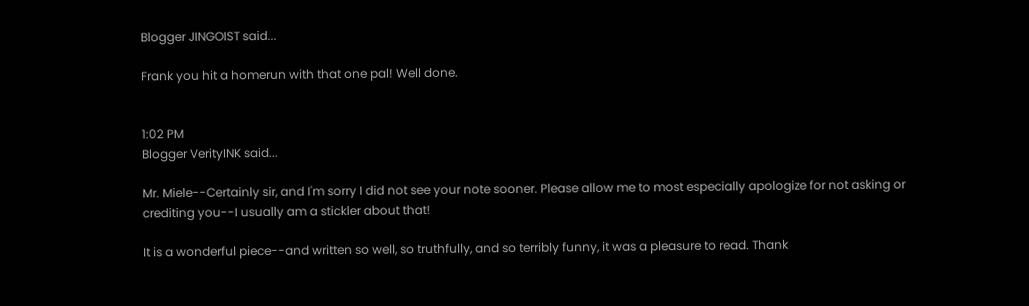Blogger JINGOIST said...

Frank you hit a homerun with that one pal! Well done.


1:02 PM
Blogger VerityINK said...

Mr. Miele--Certainly sir, and I'm sorry I did not see your note sooner. Please allow me to most especially apologize for not asking or crediting you--I usually am a stickler about that!

It is a wonderful piece--and written so well, so truthfully, and so terribly funny, it was a pleasure to read. Thank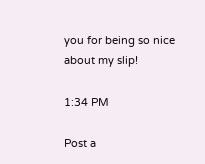you for being so nice about my slip!

1:34 PM

Post a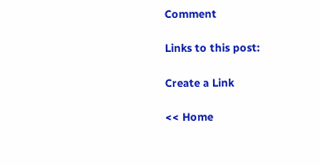Comment

Links to this post:

Create a Link

<< Home